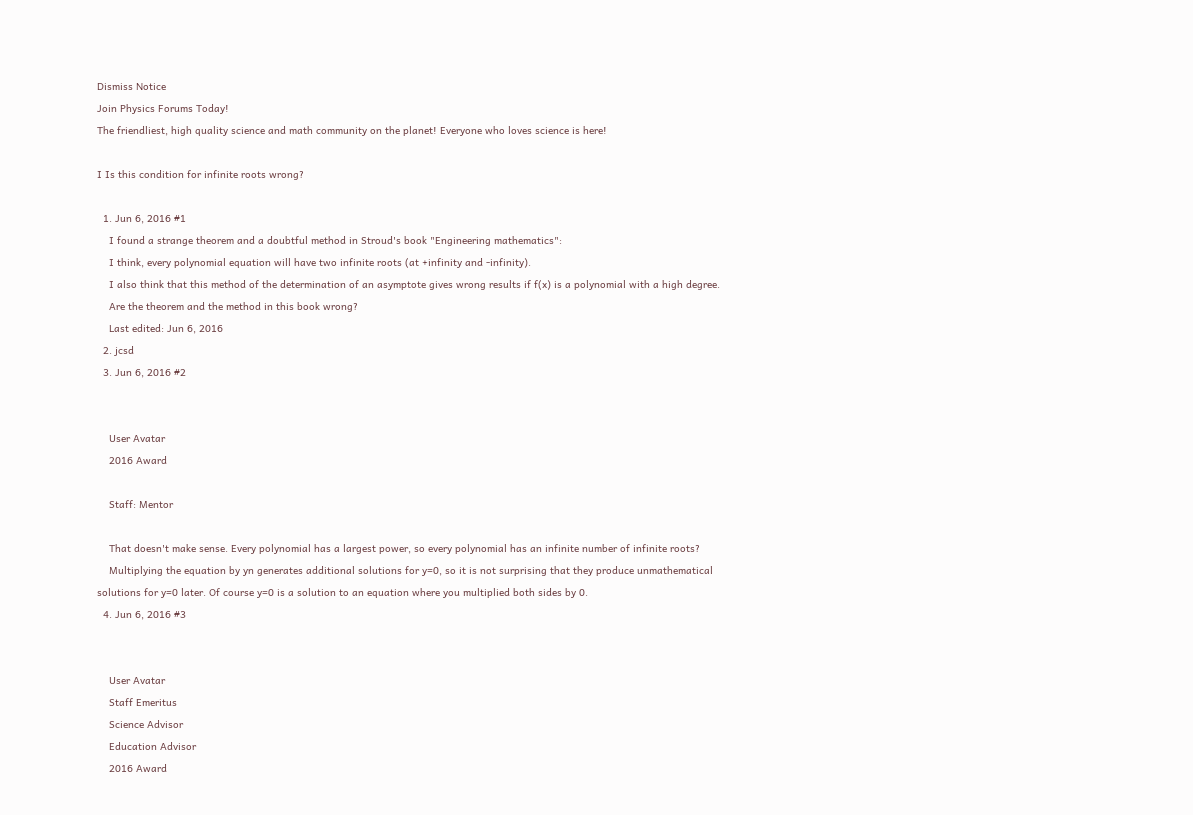Dismiss Notice
Join Physics Forums Today!
The friendliest, high quality science and math community on the planet! Everyone who loves science is here!

I Is this condition for infinite roots wrong?

  1. Jun 6, 2016 #1
    I found a strange theorem and a doubtful method in Stroud's book "Engineering mathematics":
    I think, every polynomial equation will have two infinite roots (at +infinity and -infinity).
    I also think that this method of the determination of an asymptote gives wrong results if f(x) is a polynomial with a high degree.
    Are the theorem and the method in this book wrong?
    Last edited: Jun 6, 2016
  2. jcsd
  3. Jun 6, 2016 #2


    User Avatar
    2016 Award

    Staff: Mentor

    That doesn't make sense. Every polynomial has a largest power, so every polynomial has an infinite number of infinite roots?
    Multiplying the equation by yn generates additional solutions for y=0, so it is not surprising that they produce unmathematical solutions for y=0 later. Of course y=0 is a solution to an equation where you multiplied both sides by 0.
  4. Jun 6, 2016 #3


    User Avatar
    Staff Emeritus
    Science Advisor
    Education Advisor
    2016 Award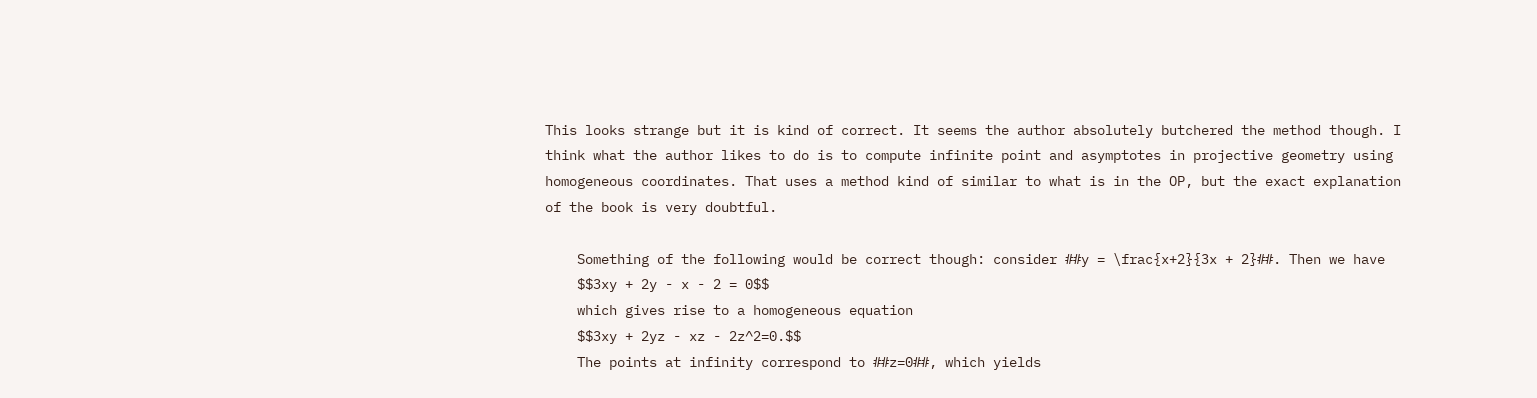This looks strange but it is kind of correct. It seems the author absolutely butchered the method though. I think what the author likes to do is to compute infinite point and asymptotes in projective geometry using homogeneous coordinates. That uses a method kind of similar to what is in the OP, but the exact explanation of the book is very doubtful.

    Something of the following would be correct though: consider ##y = \frac{x+2}{3x + 2}##. Then we have
    $$3xy + 2y - x - 2 = 0$$
    which gives rise to a homogeneous equation
    $$3xy + 2yz - xz - 2z^2=0.$$
    The points at infinity correspond to ##z=0##, which yields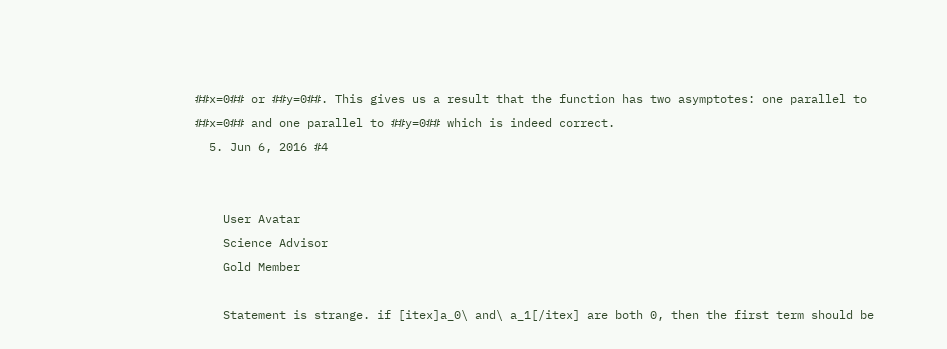##x=0## or ##y=0##. This gives us a result that the function has two asymptotes: one parallel to ##x=0## and one parallel to ##y=0## which is indeed correct.
  5. Jun 6, 2016 #4


    User Avatar
    Science Advisor
    Gold Member

    Statement is strange. if [itex]a_0\ and\ a_1[/itex] are both 0, then the first term should be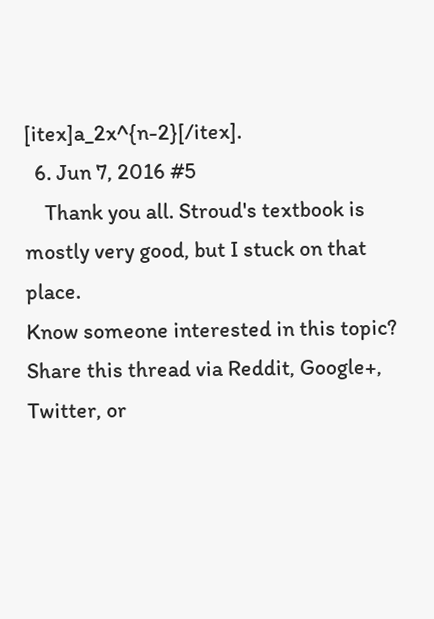[itex]a_2x^{n-2}[/itex].
  6. Jun 7, 2016 #5
    Thank you all. Stroud's textbook is mostly very good, but I stuck on that place.
Know someone interested in this topic? Share this thread via Reddit, Google+, Twitter, or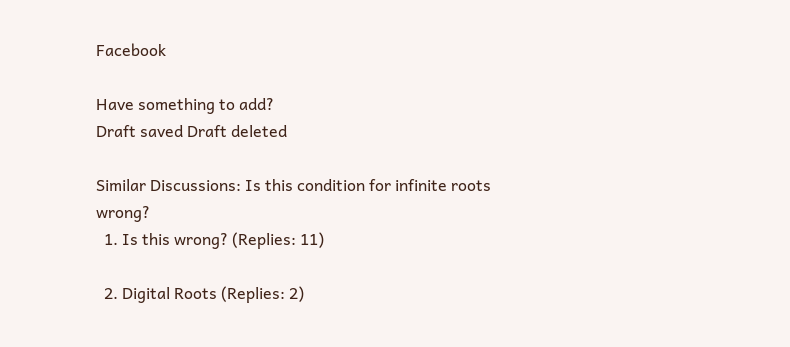Facebook

Have something to add?
Draft saved Draft deleted

Similar Discussions: Is this condition for infinite roots wrong?
  1. Is this wrong? (Replies: 11)

  2. Digital Roots (Replies: 2)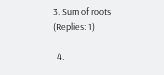3. Sum of roots (Replies: 1)

  4.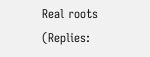Real roots (Replies: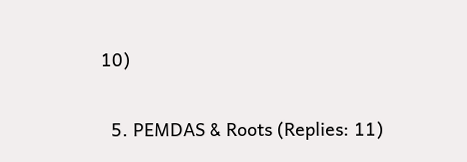10)

  5. PEMDAS & Roots (Replies: 11)